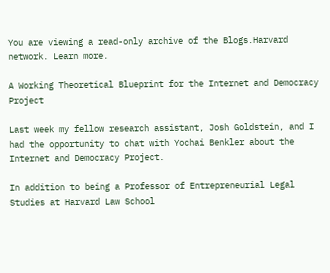You are viewing a read-only archive of the Blogs.Harvard network. Learn more.

A Working Theoretical Blueprint for the Internet and Democracy Project

Last week my fellow research assistant, Josh Goldstein, and I had the opportunity to chat with Yochai Benkler about the Internet and Democracy Project.

In addition to being a Professor of Entrepreneurial Legal Studies at Harvard Law School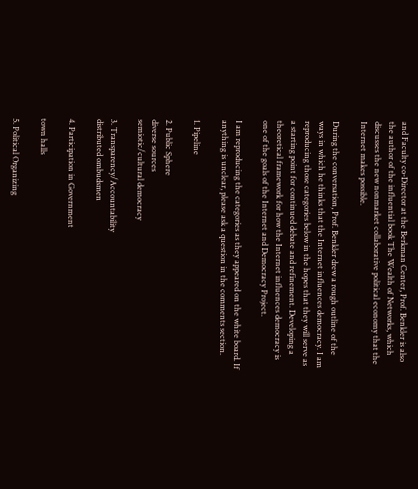and Faculty co-Director at the Berkman Center, Prof. Benkler is also the author of the influential book The Wealth of Networks, which discusses the new nonmarket collaborative political economy that the Internet makes possible.

During the conversation, Prof. Benkler drew a rough outline of the ways in which he thinks that the Internet influences democracy. I am reproducing those categories below in the hopes that they will serve as a starting point for continued debate and refinement. Developing a theoretical framework for how the Internet influences democracy is one of the goals of the Internet and Democracy Project.

I am reproducing the categories as they appeared on the white board. If anything is unclear, please ask a question in the comments section.

1. Pipeline

2. Public Sphere
diverse sources
semiotic/cultural democracy

3. Transparency/Accountability
distributed ombudsmen

4. Participation in Government

town halls

5. Political Organizing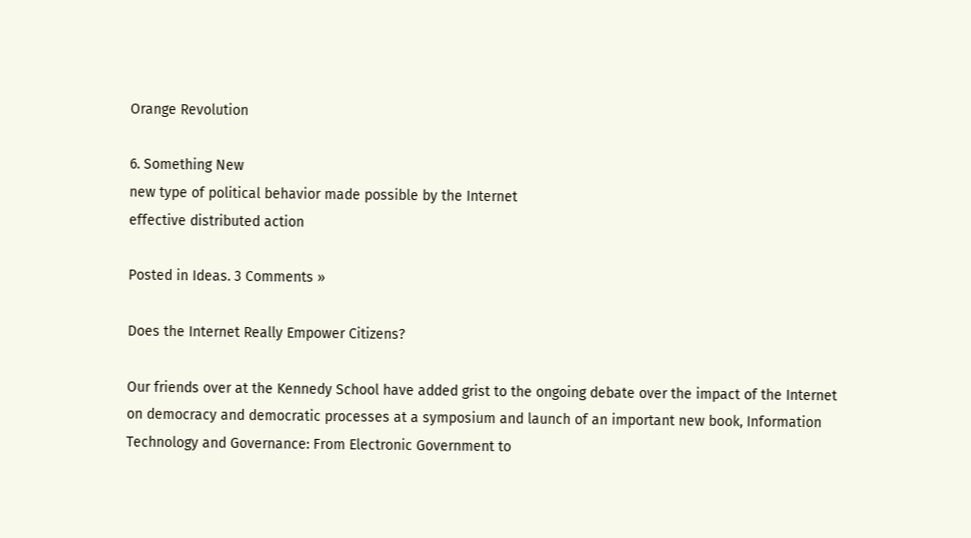Orange Revolution

6. Something New
new type of political behavior made possible by the Internet
effective distributed action

Posted in Ideas. 3 Comments »

Does the Internet Really Empower Citizens?

Our friends over at the Kennedy School have added grist to the ongoing debate over the impact of the Internet on democracy and democratic processes at a symposium and launch of an important new book, Information Technology and Governance: From Electronic Government to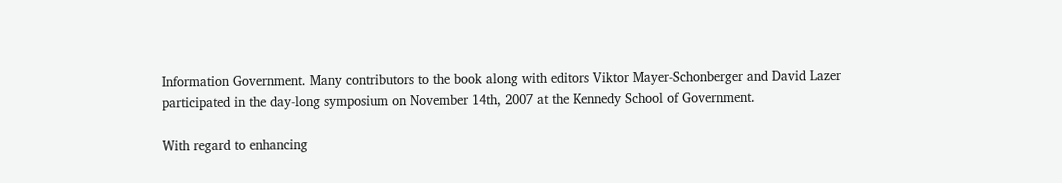Information Government. Many contributors to the book along with editors Viktor Mayer-Schonberger and David Lazer participated in the day-long symposium on November 14th, 2007 at the Kennedy School of Government.

With regard to enhancing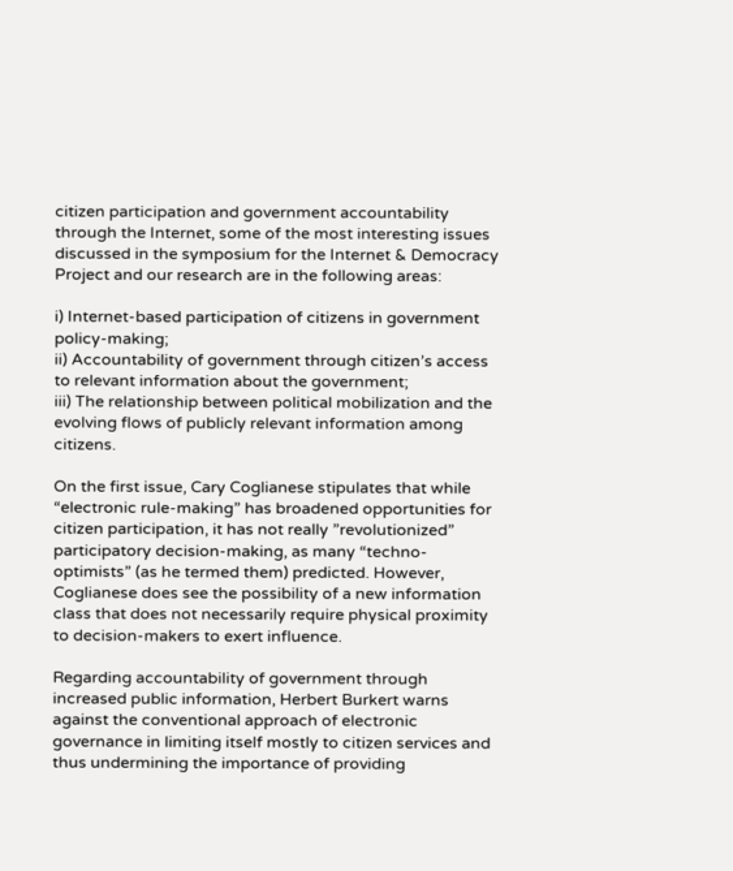citizen participation and government accountability through the Internet, some of the most interesting issues discussed in the symposium for the Internet & Democracy Project and our research are in the following areas:

i) Internet-based participation of citizens in government policy-making;
ii) Accountability of government through citizen’s access to relevant information about the government;
iii) The relationship between political mobilization and the evolving flows of publicly relevant information among citizens.

On the first issue, Cary Coglianese stipulates that while “electronic rule-making” has broadened opportunities for citizen participation, it has not really ”revolutionized” participatory decision-making, as many “techno-optimists” (as he termed them) predicted. However, Coglianese does see the possibility of a new information class that does not necessarily require physical proximity to decision-makers to exert influence.

Regarding accountability of government through increased public information, Herbert Burkert warns against the conventional approach of electronic governance in limiting itself mostly to citizen services and thus undermining the importance of providing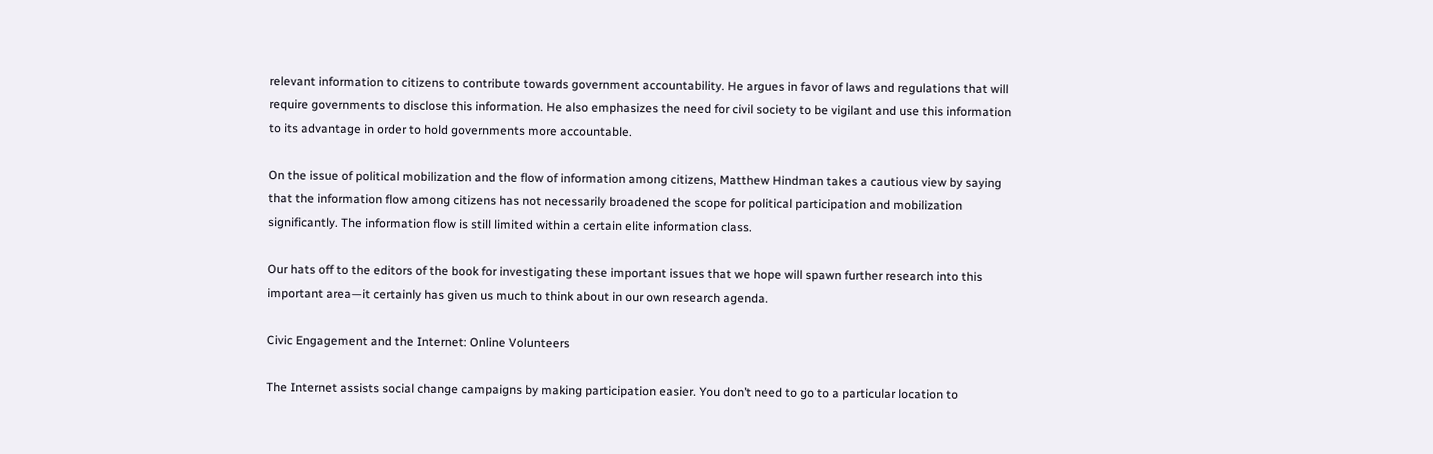relevant information to citizens to contribute towards government accountability. He argues in favor of laws and regulations that will require governments to disclose this information. He also emphasizes the need for civil society to be vigilant and use this information to its advantage in order to hold governments more accountable.

On the issue of political mobilization and the flow of information among citizens, Matthew Hindman takes a cautious view by saying that the information flow among citizens has not necessarily broadened the scope for political participation and mobilization significantly. The information flow is still limited within a certain elite information class.

Our hats off to the editors of the book for investigating these important issues that we hope will spawn further research into this important area—it certainly has given us much to think about in our own research agenda.

Civic Engagement and the Internet: Online Volunteers

The Internet assists social change campaigns by making participation easier. You don’t need to go to a particular location to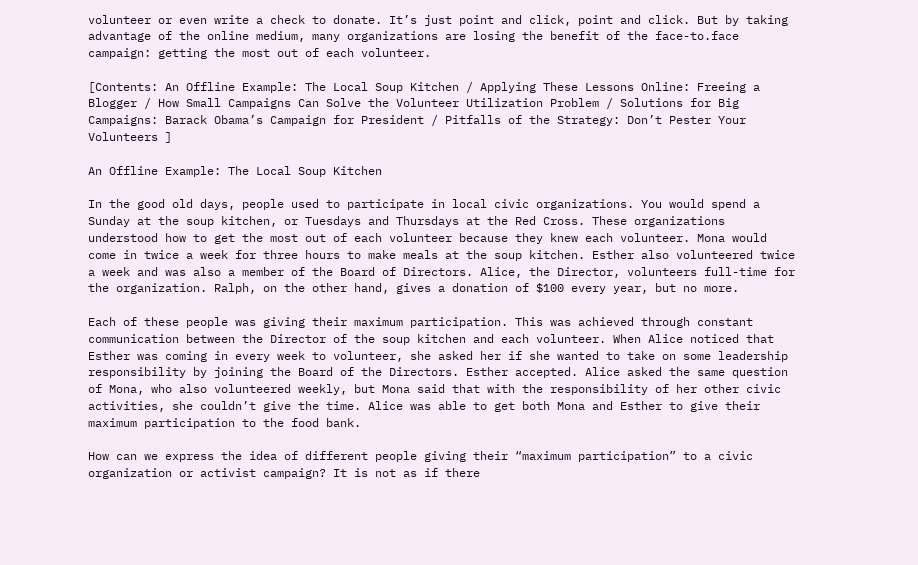volunteer or even write a check to donate. It’s just point and click, point and click. But by taking advantage of the online medium, many organizations are losing the benefit of the face-to.face campaign: getting the most out of each volunteer.

[Contents: An Offline Example: The Local Soup Kitchen / Applying These Lessons Online: Freeing a Blogger / How Small Campaigns Can Solve the Volunteer Utilization Problem / Solutions for Big Campaigns: Barack Obama’s Campaign for President / Pitfalls of the Strategy: Don’t Pester Your Volunteers ]

An Offline Example: The Local Soup Kitchen

In the good old days, people used to participate in local civic organizations. You would spend a Sunday at the soup kitchen, or Tuesdays and Thursdays at the Red Cross. These organizations understood how to get the most out of each volunteer because they knew each volunteer. Mona would come in twice a week for three hours to make meals at the soup kitchen. Esther also volunteered twice a week and was also a member of the Board of Directors. Alice, the Director, volunteers full-time for the organization. Ralph, on the other hand, gives a donation of $100 every year, but no more.

Each of these people was giving their maximum participation. This was achieved through constant communication between the Director of the soup kitchen and each volunteer. When Alice noticed that Esther was coming in every week to volunteer, she asked her if she wanted to take on some leadership responsibility by joining the Board of the Directors. Esther accepted. Alice asked the same question of Mona, who also volunteered weekly, but Mona said that with the responsibility of her other civic activities, she couldn’t give the time. Alice was able to get both Mona and Esther to give their maximum participation to the food bank.

How can we express the idea of different people giving their “maximum participation” to a civic organization or activist campaign? It is not as if there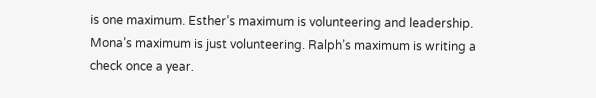is one maximum. Esther’s maximum is volunteering and leadership. Mona’s maximum is just volunteering. Ralph’s maximum is writing a check once a year.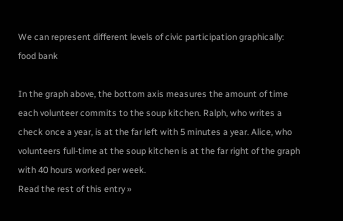We can represent different levels of civic participation graphically:
food bank

In the graph above, the bottom axis measures the amount of time each volunteer commits to the soup kitchen. Ralph, who writes a check once a year, is at the far left with 5 minutes a year. Alice, who volunteers full-time at the soup kitchen is at the far right of the graph with 40 hours worked per week.
Read the rest of this entry »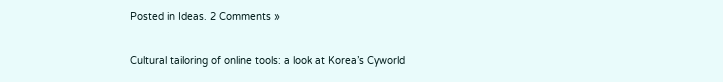Posted in Ideas. 2 Comments »

Cultural tailoring of online tools: a look at Korea’s Cyworld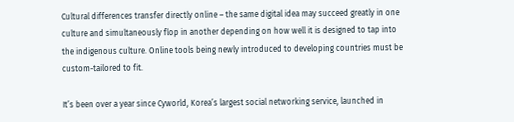Cultural differences transfer directly online – the same digital idea may succeed greatly in one culture and simultaneously flop in another depending on how well it is designed to tap into the indigenous culture. Online tools being newly introduced to developing countries must be custom-tailored to fit.

It’s been over a year since Cyworld, Korea’s largest social networking service, launched in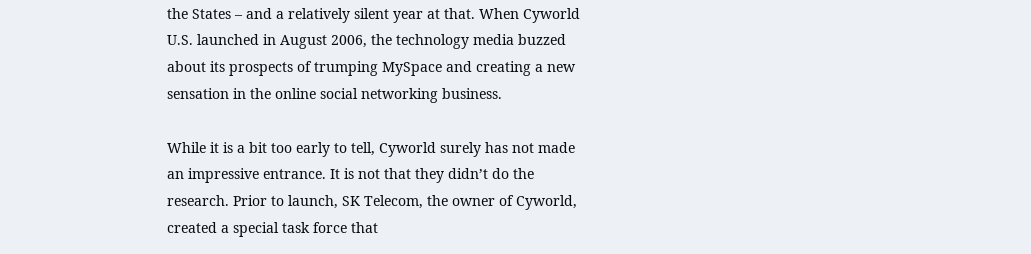the States – and a relatively silent year at that. When Cyworld U.S. launched in August 2006, the technology media buzzed about its prospects of trumping MySpace and creating a new sensation in the online social networking business.

While it is a bit too early to tell, Cyworld surely has not made an impressive entrance. It is not that they didn’t do the research. Prior to launch, SK Telecom, the owner of Cyworld, created a special task force that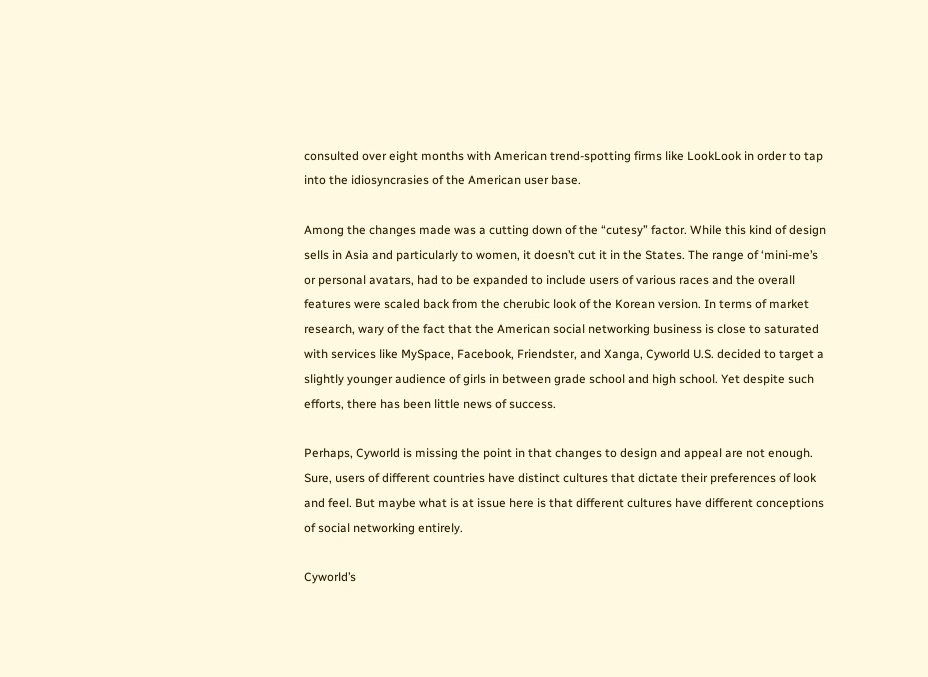consulted over eight months with American trend-spotting firms like LookLook in order to tap into the idiosyncrasies of the American user base.

Among the changes made was a cutting down of the “cutesy” factor. While this kind of design sells in Asia and particularly to women, it doesn’t cut it in the States. The range of ‘mini-me’s or personal avatars, had to be expanded to include users of various races and the overall features were scaled back from the cherubic look of the Korean version. In terms of market research, wary of the fact that the American social networking business is close to saturated with services like MySpace, Facebook, Friendster, and Xanga, Cyworld U.S. decided to target a slightly younger audience of girls in between grade school and high school. Yet despite such efforts, there has been little news of success.

Perhaps, Cyworld is missing the point in that changes to design and appeal are not enough. Sure, users of different countries have distinct cultures that dictate their preferences of look and feel. But maybe what is at issue here is that different cultures have different conceptions of social networking entirely.

Cyworld’s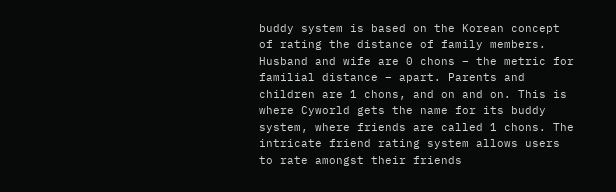buddy system is based on the Korean concept of rating the distance of family members. Husband and wife are 0 chons – the metric for familial distance – apart. Parents and children are 1 chons, and on and on. This is where Cyworld gets the name for its buddy system, where friends are called 1 chons. The intricate friend rating system allows users to rate amongst their friends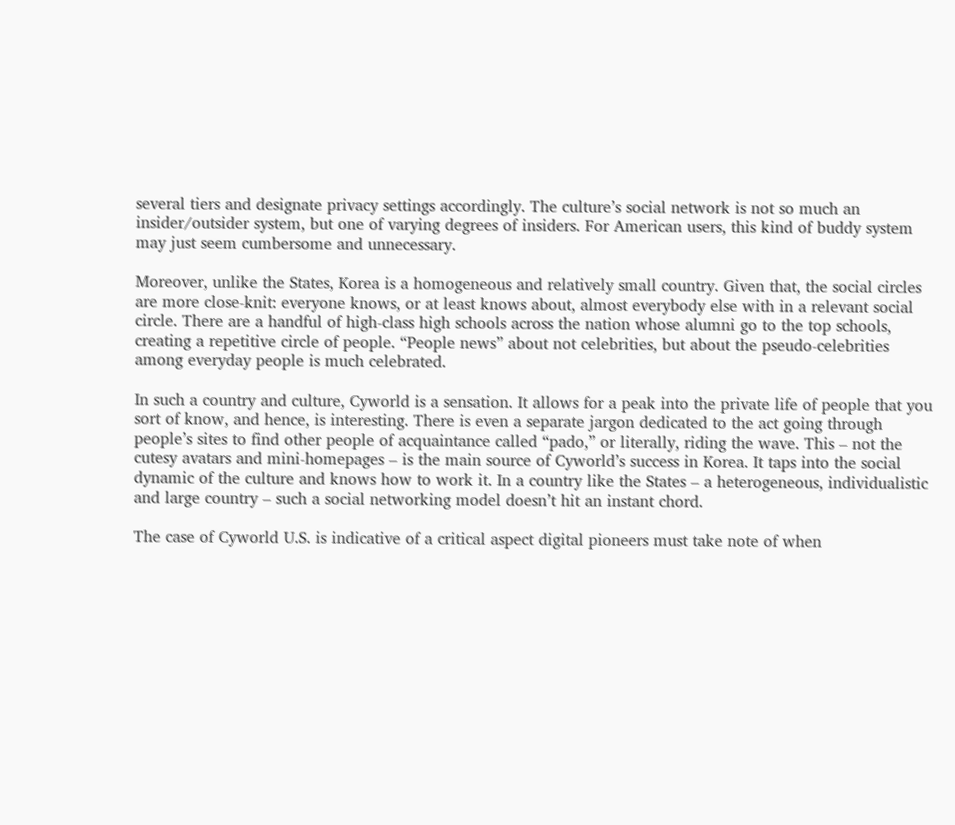several tiers and designate privacy settings accordingly. The culture’s social network is not so much an insider/outsider system, but one of varying degrees of insiders. For American users, this kind of buddy system may just seem cumbersome and unnecessary.

Moreover, unlike the States, Korea is a homogeneous and relatively small country. Given that, the social circles are more close-knit: everyone knows, or at least knows about, almost everybody else with in a relevant social circle. There are a handful of high-class high schools across the nation whose alumni go to the top schools, creating a repetitive circle of people. “People news” about not celebrities, but about the pseudo-celebrities among everyday people is much celebrated.

In such a country and culture, Cyworld is a sensation. It allows for a peak into the private life of people that you sort of know, and hence, is interesting. There is even a separate jargon dedicated to the act going through people’s sites to find other people of acquaintance called “pado,” or literally, riding the wave. This – not the cutesy avatars and mini-homepages – is the main source of Cyworld’s success in Korea. It taps into the social dynamic of the culture and knows how to work it. In a country like the States – a heterogeneous, individualistic and large country – such a social networking model doesn’t hit an instant chord.

The case of Cyworld U.S. is indicative of a critical aspect digital pioneers must take note of when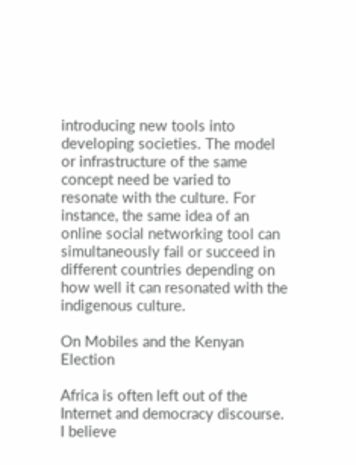introducing new tools into developing societies. The model or infrastructure of the same concept need be varied to resonate with the culture. For instance, the same idea of an online social networking tool can simultaneously fail or succeed in different countries depending on how well it can resonated with the indigenous culture.

On Mobiles and the Kenyan Election

Africa is often left out of the Internet and democracy discourse. I believe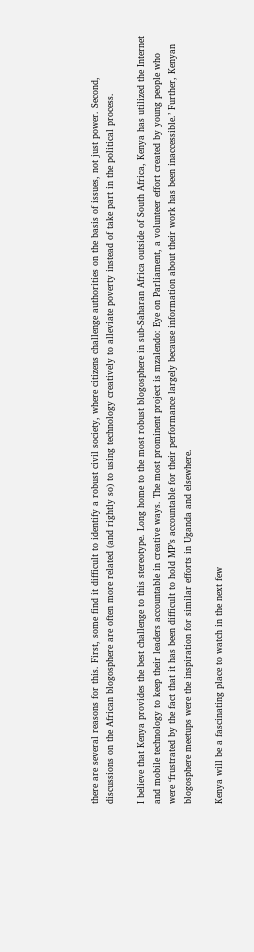there are several reasons for this. First, some find it difficult to identify a robust civil society, where citizens challenge authorities on the basis of issues, not just power. Second, discussions on the African blogosphere are often more related (and rightly so) to using technology creatively to alleviate poverty instead of take part in the political process.

I believe that Kenya provides the best challenge to this stereotype. Long home to the most robust blogosphere in sub-Saharan Africa outside of South Africa, Kenya has utilized the Internet and mobile technology to keep their leaders accountable in creative ways. The most prominent project is mzalendo: Eye on Parliament, a volunteer effort created by young people who were ‘frustrated by the fact that it has been difficult to hold MP’s accountable for their performance largely because information about their work has been inaccessible.’ Further, Kenyan blogosphere meetups were the inspiration for similar efforts in Uganda and elsewhere.

Kenya will be a fascinating place to watch in the next few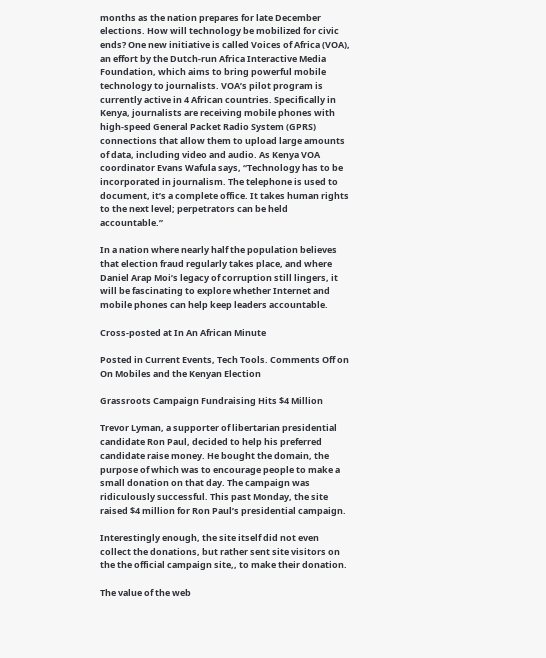months as the nation prepares for late December elections. How will technology be mobilized for civic ends? One new initiative is called Voices of Africa (VOA), an effort by the Dutch-run Africa Interactive Media Foundation, which aims to bring powerful mobile technology to journalists. VOA’s pilot program is currently active in 4 African countries. Specifically in Kenya, journalists are receiving mobile phones with high-speed General Packet Radio System (GPRS) connections that allow them to upload large amounts of data, including video and audio. As Kenya VOA coordinator Evans Wafula says, “Technology has to be incorporated in journalism. The telephone is used to document, it’s a complete office. It takes human rights to the next level; perpetrators can be held accountable.”

In a nation where nearly half the population believes that election fraud regularly takes place, and where Daniel Arap Moi’s legacy of corruption still lingers, it will be fascinating to explore whether Internet and mobile phones can help keep leaders accountable.

Cross-posted at In An African Minute

Posted in Current Events, Tech Tools. Comments Off on On Mobiles and the Kenyan Election

Grassroots Campaign Fundraising Hits $4 Million

Trevor Lyman, a supporter of libertarian presidential candidate Ron Paul, decided to help his preferred candidate raise money. He bought the domain, the purpose of which was to encourage people to make a small donation on that day. The campaign was ridiculously successful. This past Monday, the site raised $4 million for Ron Paul’s presidential campaign.

Interestingly enough, the site itself did not even collect the donations, but rather sent site visitors on the the official campaign site,, to make their donation.

The value of the web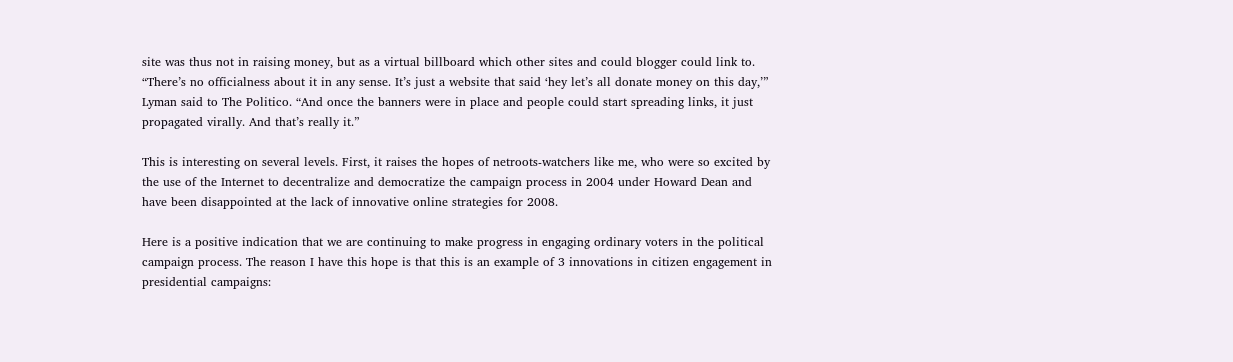site was thus not in raising money, but as a virtual billboard which other sites and could blogger could link to. “There’s no officialness about it in any sense. It’s just a website that said ‘hey let’s all donate money on this day,’” Lyman said to The Politico. “And once the banners were in place and people could start spreading links, it just propagated virally. And that’s really it.”

This is interesting on several levels. First, it raises the hopes of netroots-watchers like me, who were so excited by the use of the Internet to decentralize and democratize the campaign process in 2004 under Howard Dean and have been disappointed at the lack of innovative online strategies for 2008.

Here is a positive indication that we are continuing to make progress in engaging ordinary voters in the political campaign process. The reason I have this hope is that this is an example of 3 innovations in citizen engagement in presidential campaigns: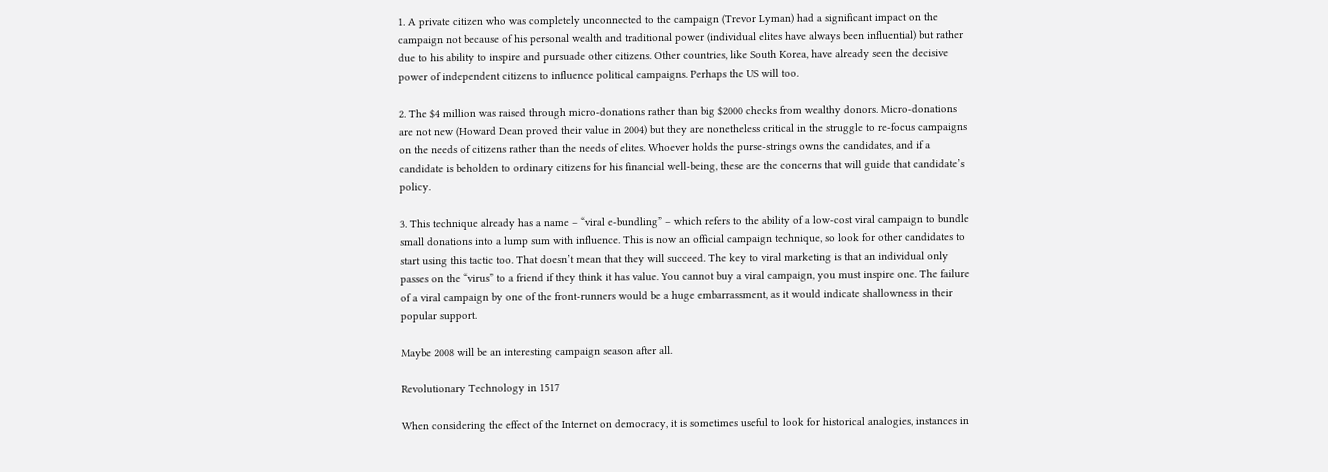1. A private citizen who was completely unconnected to the campaign (Trevor Lyman) had a significant impact on the campaign not because of his personal wealth and traditional power (individual elites have always been influential) but rather due to his ability to inspire and pursuade other citizens. Other countries, like South Korea, have already seen the decisive power of independent citizens to influence political campaigns. Perhaps the US will too.

2. The $4 million was raised through micro-donations rather than big $2000 checks from wealthy donors. Micro-donations are not new (Howard Dean proved their value in 2004) but they are nonetheless critical in the struggle to re-focus campaigns on the needs of citizens rather than the needs of elites. Whoever holds the purse-strings owns the candidates, and if a candidate is beholden to ordinary citizens for his financial well-being, these are the concerns that will guide that candidate’s policy.

3. This technique already has a name – “viral e-bundling” – which refers to the ability of a low-cost viral campaign to bundle small donations into a lump sum with influence. This is now an official campaign technique, so look for other candidates to start using this tactic too. That doesn’t mean that they will succeed. The key to viral marketing is that an individual only passes on the “virus” to a friend if they think it has value. You cannot buy a viral campaign, you must inspire one. The failure of a viral campaign by one of the front-runners would be a huge embarrassment, as it would indicate shallowness in their popular support.

Maybe 2008 will be an interesting campaign season after all.

Revolutionary Technology in 1517

When considering the effect of the Internet on democracy, it is sometimes useful to look for historical analogies, instances in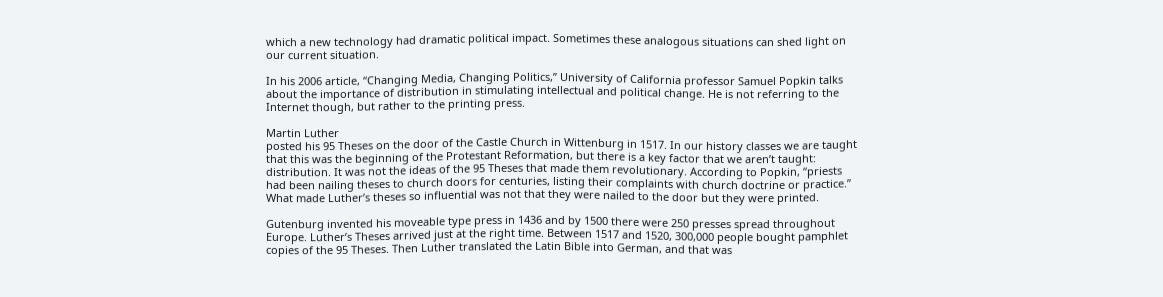which a new technology had dramatic political impact. Sometimes these analogous situations can shed light on our current situation.

In his 2006 article, “Changing Media, Changing Politics,” University of California professor Samuel Popkin talks about the importance of distribution in stimulating intellectual and political change. He is not referring to the Internet though, but rather to the printing press.

Martin Luther
posted his 95 Theses on the door of the Castle Church in Wittenburg in 1517. In our history classes we are taught that this was the beginning of the Protestant Reformation, but there is a key factor that we aren’t taught: distribution. It was not the ideas of the 95 Theses that made them revolutionary. According to Popkin, “priests had been nailing theses to church doors for centuries, listing their complaints with church doctrine or practice.” What made Luther’s theses so influential was not that they were nailed to the door but they were printed.

Gutenburg invented his moveable type press in 1436 and by 1500 there were 250 presses spread throughout Europe. Luther’s Theses arrived just at the right time. Between 1517 and 1520, 300,000 people bought pamphlet copies of the 95 Theses. Then Luther translated the Latin Bible into German, and that was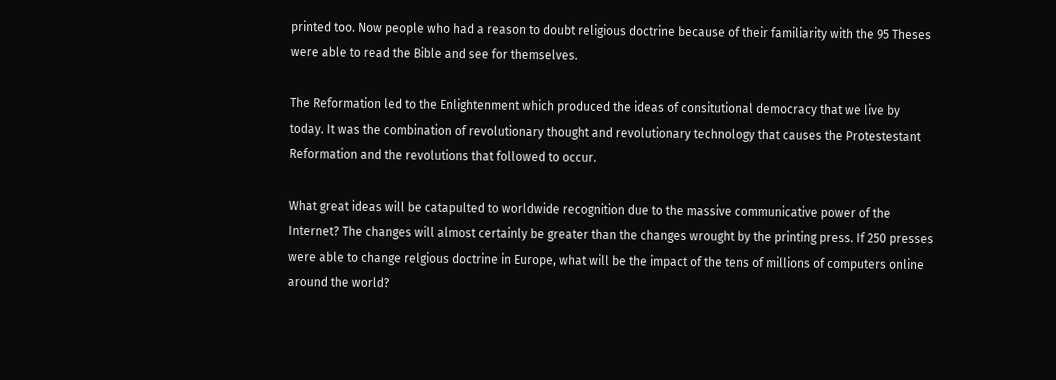printed too. Now people who had a reason to doubt religious doctrine because of their familiarity with the 95 Theses were able to read the Bible and see for themselves.

The Reformation led to the Enlightenment which produced the ideas of consitutional democracy that we live by today. It was the combination of revolutionary thought and revolutionary technology that causes the Protestestant Reformation and the revolutions that followed to occur.

What great ideas will be catapulted to worldwide recognition due to the massive communicative power of the Internet? The changes will almost certainly be greater than the changes wrought by the printing press. If 250 presses were able to change relgious doctrine in Europe, what will be the impact of the tens of millions of computers online around the world?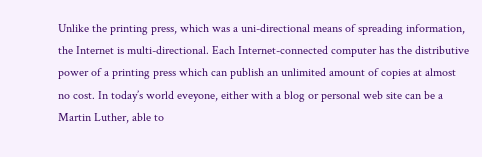Unlike the printing press, which was a uni-directional means of spreading information, the Internet is multi-directional. Each Internet-connected computer has the distributive power of a printing press which can publish an unlimited amount of copies at almost no cost. In today’s world eveyone, either with a blog or personal web site can be a Martin Luther, able to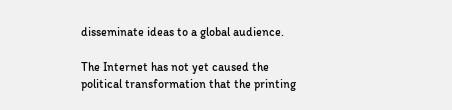disseminate ideas to a global audience.

The Internet has not yet caused the political transformation that the printing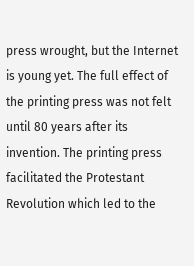press wrought, but the Internet is young yet. The full effect of the printing press was not felt until 80 years after its invention. The printing press facilitated the Protestant Revolution which led to the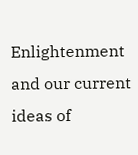Enlightenment and our current ideas of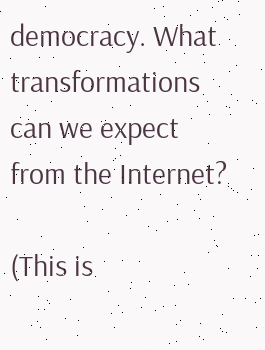democracy. What transformations can we expect from the Internet?

(This is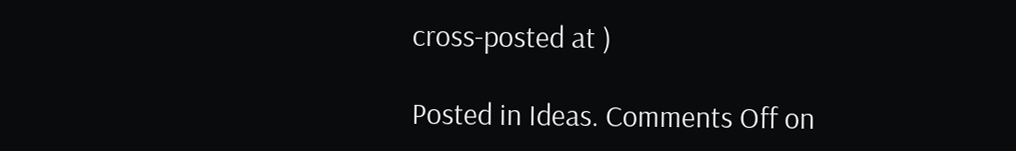cross-posted at )

Posted in Ideas. Comments Off on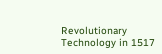Revolutionary Technology in 1517